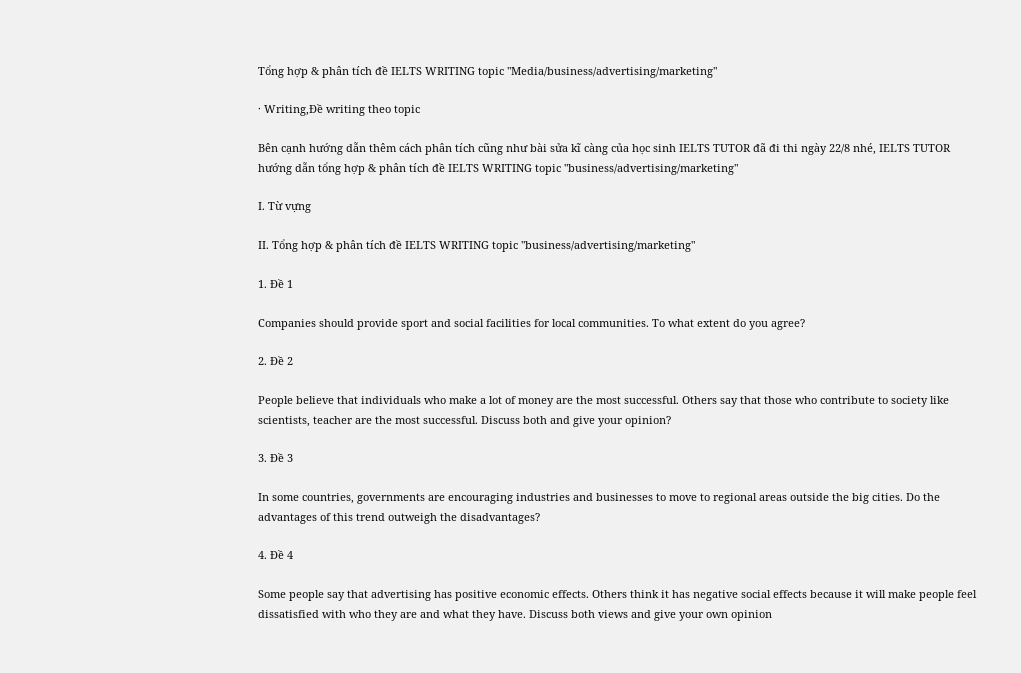Tổng hợp & phân tích đề IELTS WRITING topic "Media/business/advertising/marketing"

· Writing,Đề writing theo topic

Bên cạnh hướng dẫn thêm cách phân tích cũng như bài sửa kĩ càng của học sinh IELTS TUTOR đã đi thi ngày 22/8 nhé, IELTS TUTOR hướng dẫn tổng hợp & phân tích đề IELTS WRITING topic "business/advertising/marketing"

I. Từ vựng

II. Tổng hợp & phân tích đề IELTS WRITING topic "business/advertising/marketing"

1. Đề 1

Companies should provide sport and social facilities for local communities. To what extent do you agree?

2. Đề 2

People believe that individuals who make a lot of money are the most successful. Others say that those who contribute to society like scientists, teacher are the most successful. Discuss both and give your opinion?

3. Đề 3

In some countries, governments are encouraging industries and businesses to move to regional areas outside the big cities. Do the advantages of this trend outweigh the disadvantages?

4. Đề 4

Some people say that advertising has positive economic effects. Others think it has negative social effects because it will make people feel dissatisfied with who they are and what they have. Discuss both views and give your own opinion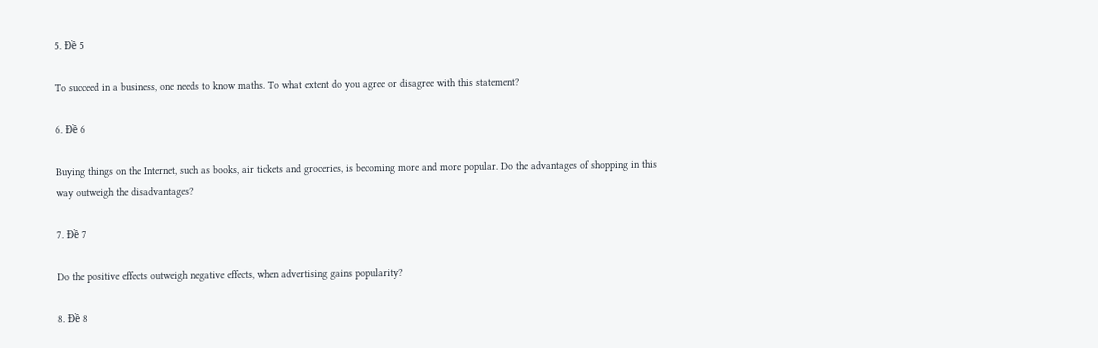5. Đề 5

To succeed in a business, one needs to know maths. To what extent do you agree or disagree with this statement?

6. Đề 6

Buying things on the Internet, such as books, air tickets and groceries, is becoming more and more popular. Do the advantages of shopping in this way outweigh the disadvantages?

7. Đề 7

Do the positive effects outweigh negative effects, when advertising gains popularity?

8. Đề 8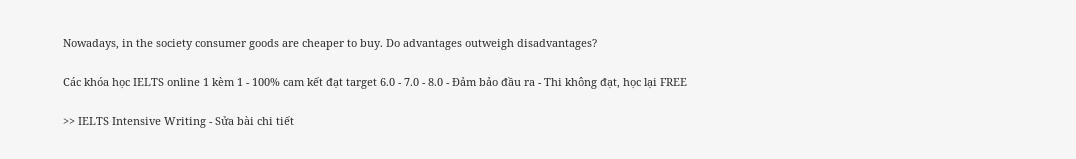Nowadays, in the society consumer goods are cheaper to buy. Do advantages outweigh disadvantages?

Các khóa học IELTS online 1 kèm 1 - 100% cam kết đạt target 6.0 - 7.0 - 8.0 - Đảm bảo đầu ra - Thi không đạt, học lại FREE

>> IELTS Intensive Writing - Sửa bài chi tiết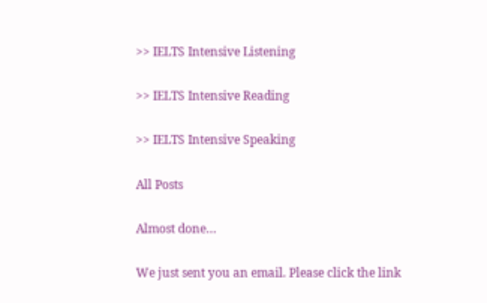>> IELTS Intensive Listening

>> IELTS Intensive Reading

>> IELTS Intensive Speaking

All Posts

Almost done…

We just sent you an email. Please click the link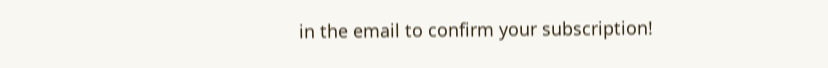in the email to confirm your subscription!